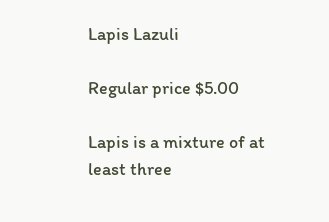Lapis Lazuli

Regular price $5.00

Lapis is a mixture of at least three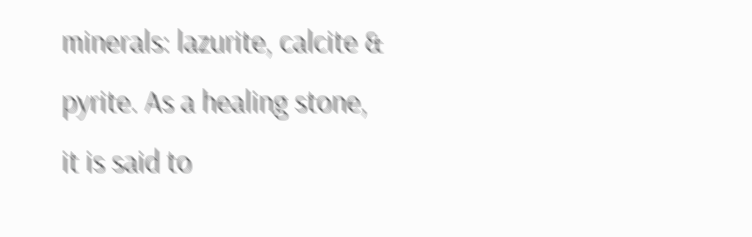minerals: lazurite, calcite & pyrite. As a healing stone, it is said to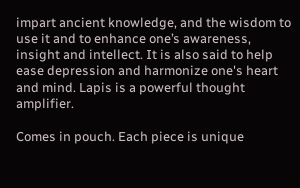impart ancient knowledge, and the wisdom to use it and to enhance one’s awareness, insight and intellect. It is also said to help ease depression and harmonize one's heart and mind. Lapis is a powerful thought amplifier.

Comes in pouch. Each piece is unique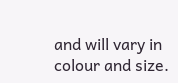and will vary in colour and size.